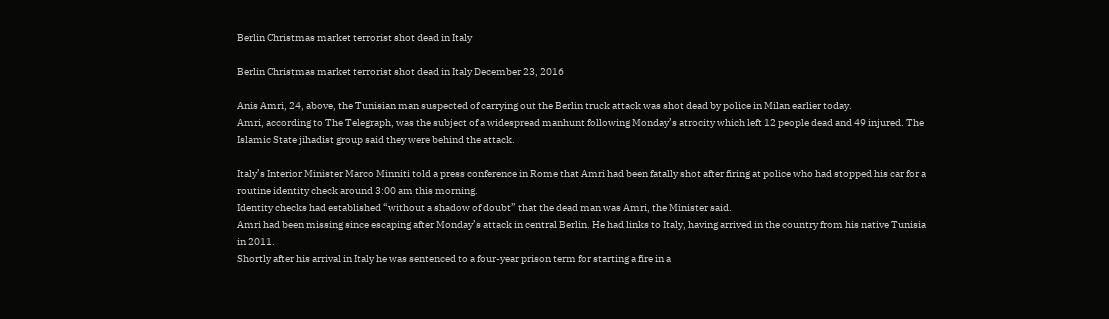Berlin Christmas market terrorist shot dead in Italy

Berlin Christmas market terrorist shot dead in Italy December 23, 2016

Anis Amri, 24, above, the Tunisian man suspected of carrying out the Berlin truck attack was shot dead by police in Milan earlier today.
Amri, according to The Telegraph, was the subject of a widespread manhunt following Monday’s atrocity which left 12 people dead and 49 injured. The Islamic State jihadist group said they were behind the attack.

Italy’s Interior Minister Marco Minniti told a press conference in Rome that Amri had been fatally shot after firing at police who had stopped his car for a routine identity check around 3:00 am this morning.
Identity checks had established “without a shadow of doubt” that the dead man was Amri, the Minister said.
Amri had been missing since escaping after Monday’s attack in central Berlin. He had links to Italy, having arrived in the country from his native Tunisia in 2011.
Shortly after his arrival in Italy he was sentenced to a four-year prison term for starting a fire in a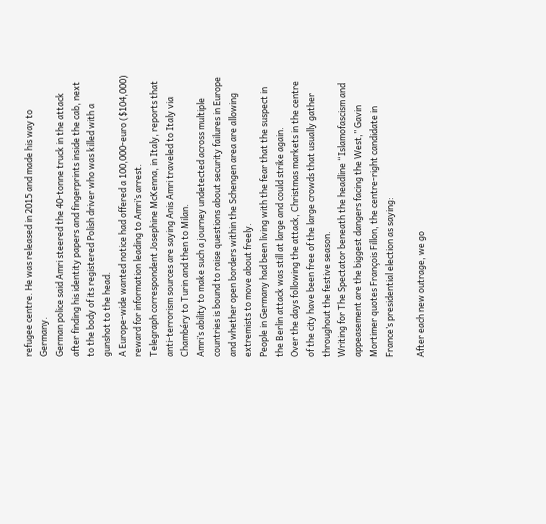refugee centre. He was released in 2015 and made his way to Germany.
German police said Amri steered the 40-tonne truck in the attack after finding his identity papers and fingerprints inside the cab, next to the body of its registered Polish driver who was killed with a gunshot to the head.
A Europe-wide wanted notice had offered a 100,000-euro ($104,000) reward for information leading to Amri’s arrest.
Telegraph correspondent Josephine McKenna, in Italy, reports that anti-terrorism sources are saying Anis Amri traveled to Italy via Chambéry to Turin and then to Milan.
Amri’s ability to make such a journey undetected across multiple countries is bound to raise questions about security failures in Europe and whether open borders within the Schengen area are allowing extremists to move about freely.
People in Germany had been living with the fear that the suspect in the Berlin attack was still at large and could strike again.
Over the days following the attack, Christmas markets in the centre of the city have been free of the large crowds that usually gather throughout the festive season.
Writing for The Spectator beneath the headline “Islamofascism and appeasement are the biggest dangers facing the West,” Gavin Mortimer quotes François Fillon, the centre-right candidate in France’s presidential election as saying:

After each new outrage, we go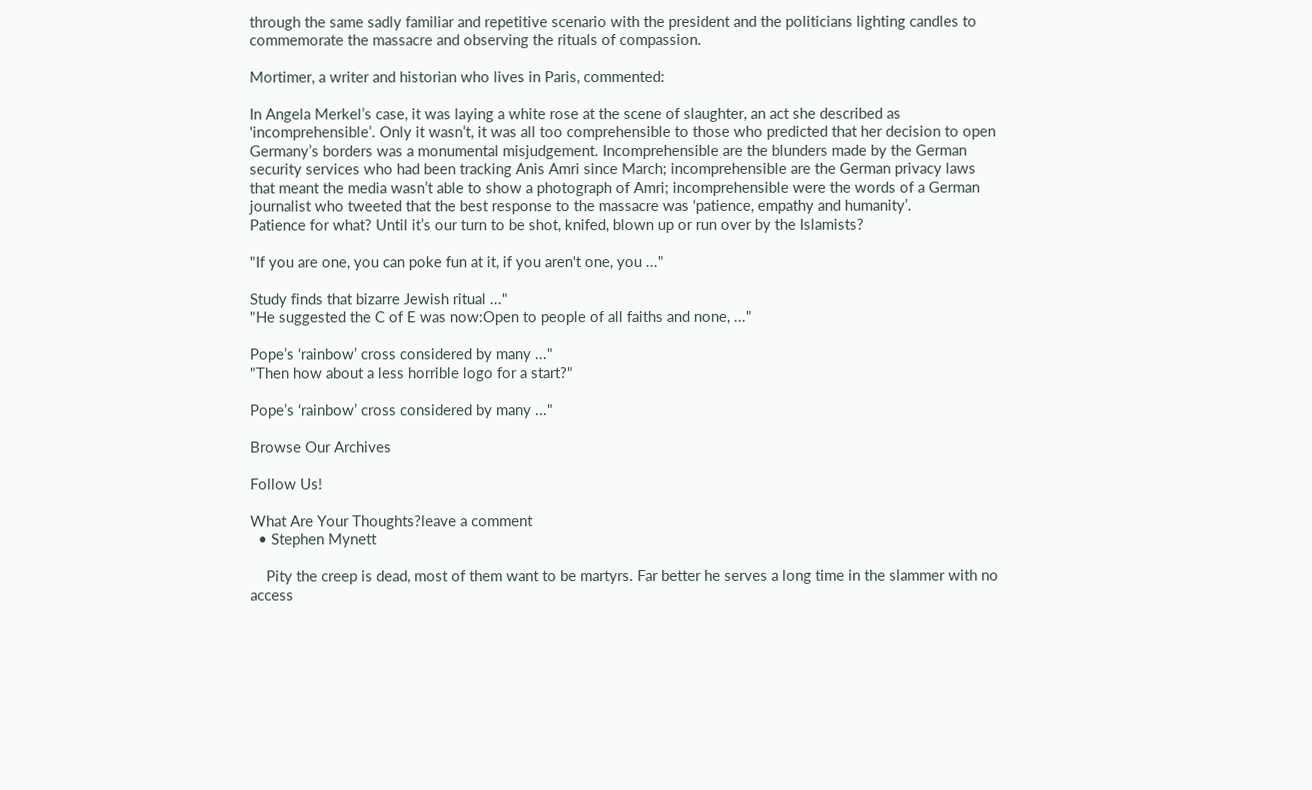through the same sadly familiar and repetitive scenario with the president and the politicians lighting candles to commemorate the massacre and observing the rituals of compassion.

Mortimer, a writer and historian who lives in Paris, commented:

In Angela Merkel’s case, it was laying a white rose at the scene of slaughter, an act she described as ‘incomprehensible’. Only it wasn’t, it was all too comprehensible to those who predicted that her decision to open Germany’s borders was a monumental misjudgement. Incomprehensible are the blunders made by the German security services who had been tracking Anis Amri since March; incomprehensible are the German privacy laws that meant the media wasn’t able to show a photograph of Amri; incomprehensible were the words of a German journalist who tweeted that the best response to the massacre was ‘patience, empathy and humanity’.
Patience for what? Until it’s our turn to be shot, knifed, blown up or run over by the Islamists?

"If you are one, you can poke fun at it, if you aren't one, you ..."

Study finds that bizarre Jewish ritual ..."
"He suggested the C of E was now:Open to people of all faiths and none, ..."

Pope’s ‘rainbow’ cross considered by many ..."
"Then how about a less horrible logo for a start?"

Pope’s ‘rainbow’ cross considered by many ..."

Browse Our Archives

Follow Us!

What Are Your Thoughts?leave a comment
  • Stephen Mynett

    Pity the creep is dead, most of them want to be martyrs. Far better he serves a long time in the slammer with no access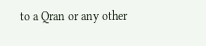to a Qran or any other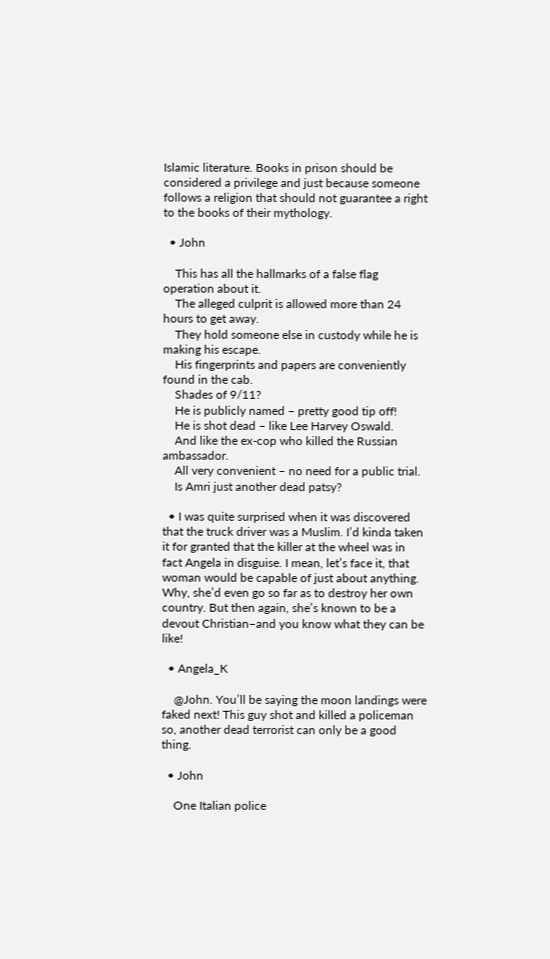Islamic literature. Books in prison should be considered a privilege and just because someone follows a religion that should not guarantee a right to the books of their mythology.

  • John

    This has all the hallmarks of a false flag operation about it.
    The alleged culprit is allowed more than 24 hours to get away.
    They hold someone else in custody while he is making his escape.
    His fingerprints and papers are conveniently found in the cab.
    Shades of 9/11?
    He is publicly named – pretty good tip off!
    He is shot dead – like Lee Harvey Oswald.
    And like the ex-cop who killed the Russian ambassador.
    All very convenient – no need for a public trial.
    Is Amri just another dead patsy?

  • I was quite surprised when it was discovered that the truck driver was a Muslim. I’d kinda taken it for granted that the killer at the wheel was in fact Angela in disguise. I mean, let’s face it, that woman would be capable of just about anything. Why, she’d even go so far as to destroy her own country. But then again, she’s known to be a devout Christian–and you know what they can be like!

  • Angela_K

    @John. You’ll be saying the moon landings were faked next! This guy shot and killed a policeman so, another dead terrorist can only be a good thing.

  • John

    One Italian police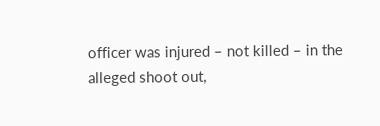officer was injured – not killed – in the alleged shoot out,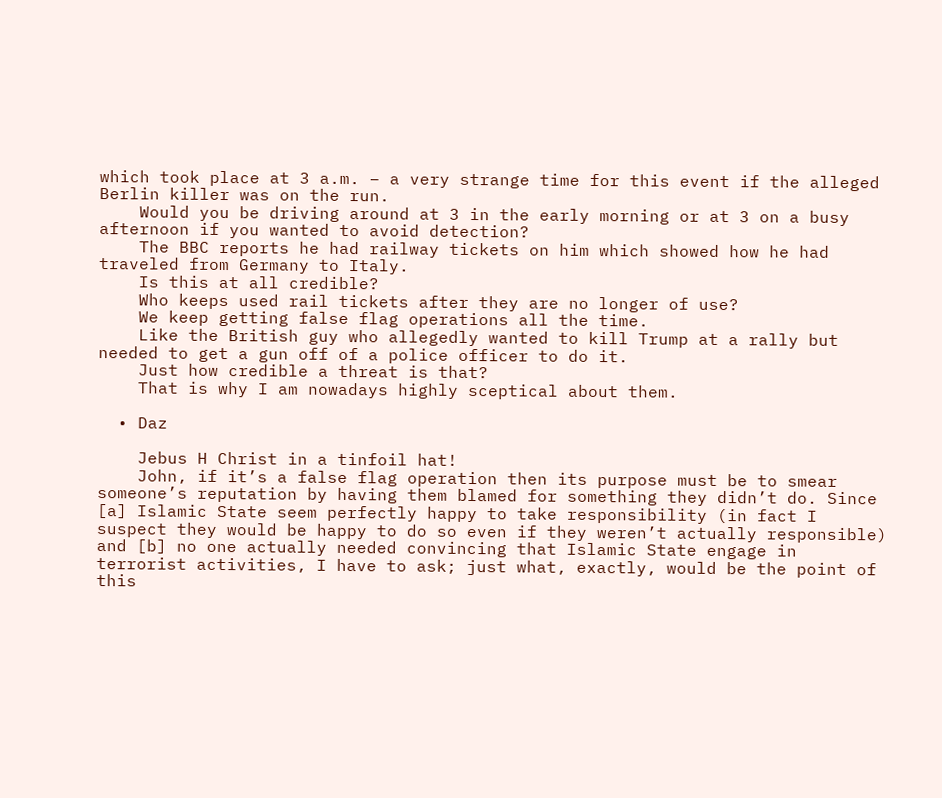which took place at 3 a.m. – a very strange time for this event if the alleged Berlin killer was on the run.
    Would you be driving around at 3 in the early morning or at 3 on a busy afternoon if you wanted to avoid detection?
    The BBC reports he had railway tickets on him which showed how he had traveled from Germany to Italy.
    Is this at all credible?
    Who keeps used rail tickets after they are no longer of use?
    We keep getting false flag operations all the time.
    Like the British guy who allegedly wanted to kill Trump at a rally but needed to get a gun off of a police officer to do it.
    Just how credible a threat is that?
    That is why I am nowadays highly sceptical about them.

  • Daz

    Jebus H Christ in a tinfoil hat!
    John, if it’s a false flag operation then its purpose must be to smear someone’s reputation by having them blamed for something they didn’t do. Since [a] Islamic State seem perfectly happy to take responsibility (in fact I suspect they would be happy to do so even if they weren’t actually responsible) and [b] no one actually needed convincing that Islamic State engage in terrorist activities, I have to ask; just what, exactly, would be the point of this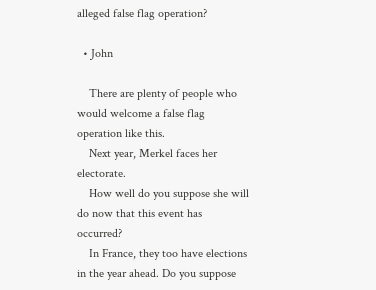alleged false flag operation?

  • John

    There are plenty of people who would welcome a false flag operation like this.
    Next year, Merkel faces her electorate.
    How well do you suppose she will do now that this event has occurred?
    In France, they too have elections in the year ahead. Do you suppose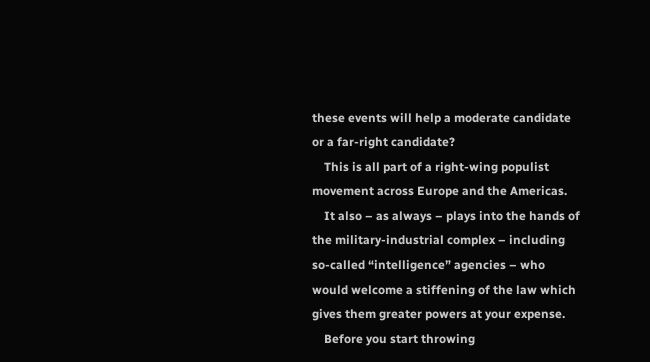these events will help a moderate candidate or a far-right candidate?
    This is all part of a right-wing populist movement across Europe and the Americas.
    It also – as always – plays into the hands of the military-industrial complex – including so-called “intelligence” agencies – who would welcome a stiffening of the law which gives them greater powers at your expense.
    Before you start throwing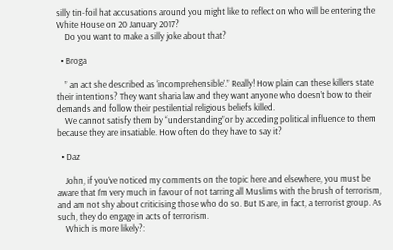silly tin-foil hat accusations around you might like to reflect on who will be entering the White House on 20 January 2017?
    Do you want to make a silly joke about that?

  • Broga

    ” an act she described as ‘incomprehensible’.” Really! How plain can these killers state their intentions? They want sharia law and they want anyone who doesn’t bow to their demands and follow their pestilential religious beliefs killed.
    We cannot satisfy them by “understanding”or by acceding political influence to them because they are insatiable. How often do they have to say it?

  • Daz

    John, if you’ve noticed my comments on the topic here and elsewhere, you must be aware that I’m very much in favour of not tarring all Muslims with the brush of terrorism, and am not shy about criticising those who do so. But IS are, in fact, a terrorist group. As such, they do engage in acts of terrorism.
    Which is more likely?: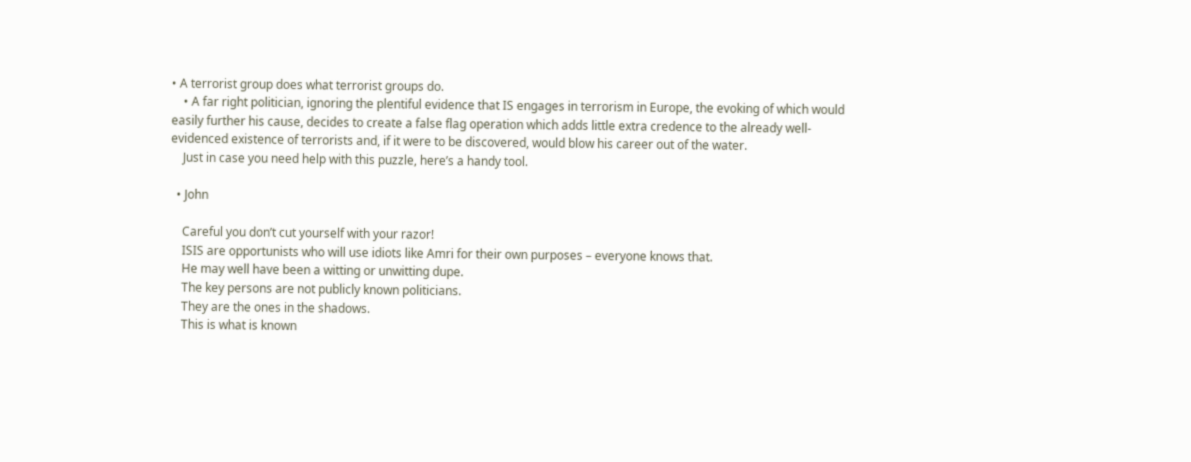• A terrorist group does what terrorist groups do.
    • A far right politician, ignoring the plentiful evidence that IS engages in terrorism in Europe, the evoking of which would easily further his cause, decides to create a false flag operation which adds little extra credence to the already well-evidenced existence of terrorists and, if it were to be discovered, would blow his career out of the water.
    Just in case you need help with this puzzle, here’s a handy tool.

  • John

    Careful you don’t cut yourself with your razor!
    ISIS are opportunists who will use idiots like Amri for their own purposes – everyone knows that.
    He may well have been a witting or unwitting dupe.
    The key persons are not publicly known politicians.
    They are the ones in the shadows.
    This is what is known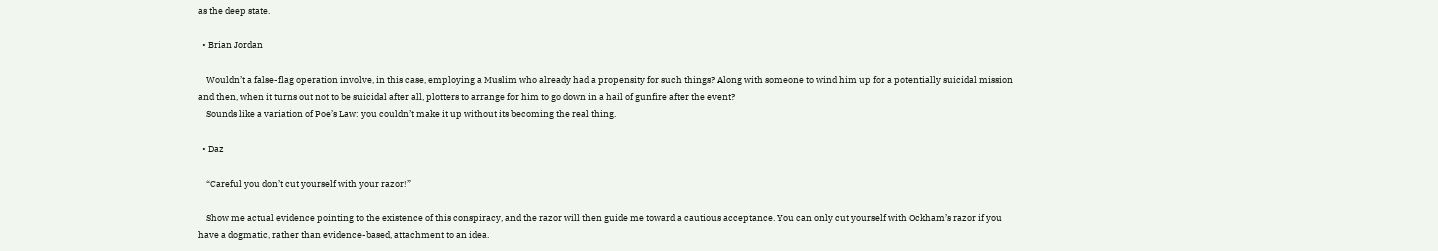as the deep state.

  • Brian Jordan

    Wouldn’t a false-flag operation involve, in this case, employing a Muslim who already had a propensity for such things? Along with someone to wind him up for a potentially suicidal mission and then, when it turns out not to be suicidal after all, plotters to arrange for him to go down in a hail of gunfire after the event?
    Sounds like a variation of Poe’s Law: you couldn’t make it up without its becoming the real thing.

  • Daz

    “Careful you don’t cut yourself with your razor!”

    Show me actual evidence pointing to the existence of this conspiracy, and the razor will then guide me toward a cautious acceptance. You can only cut yourself with Ockham’s razor if you have a dogmatic, rather than evidence-based, attachment to an idea.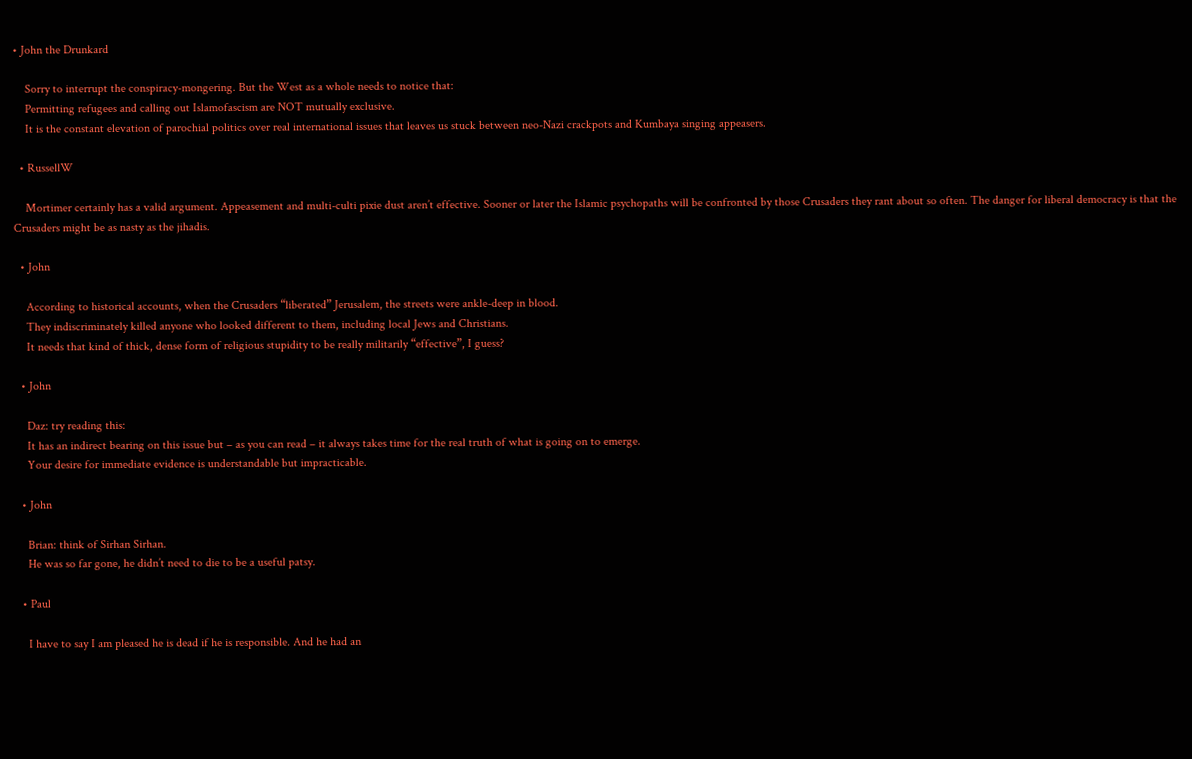• John the Drunkard

    Sorry to interrupt the conspiracy-mongering. But the West as a whole needs to notice that:
    Permitting refugees and calling out Islamofascism are NOT mutually exclusive.
    It is the constant elevation of parochial politics over real international issues that leaves us stuck between neo-Nazi crackpots and Kumbaya singing appeasers.

  • RussellW

    Mortimer certainly has a valid argument. Appeasement and multi-culti pixie dust aren’t effective. Sooner or later the Islamic psychopaths will be confronted by those Crusaders they rant about so often. The danger for liberal democracy is that the Crusaders might be as nasty as the jihadis.

  • John

    According to historical accounts, when the Crusaders “liberated” Jerusalem, the streets were ankle-deep in blood.
    They indiscriminately killed anyone who looked different to them, including local Jews and Christians.
    It needs that kind of thick, dense form of religious stupidity to be really militarily “effective”, I guess?

  • John

    Daz: try reading this:
    It has an indirect bearing on this issue but – as you can read – it always takes time for the real truth of what is going on to emerge.
    Your desire for immediate evidence is understandable but impracticable.

  • John

    Brian: think of Sirhan Sirhan.
    He was so far gone, he didn’t need to die to be a useful patsy.

  • Paul

    I have to say I am pleased he is dead if he is responsible. And he had an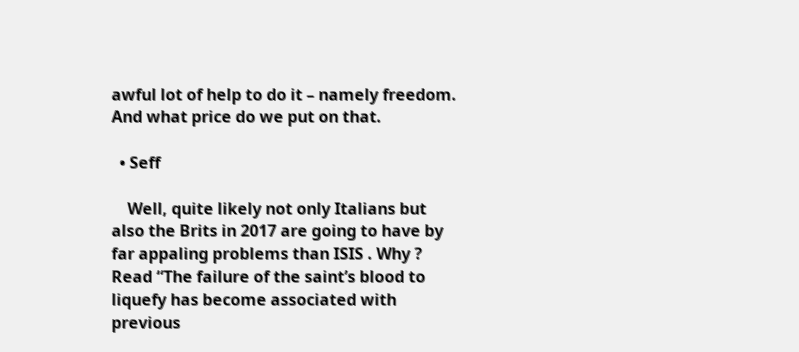awful lot of help to do it – namely freedom. And what price do we put on that.

  • Seff

    Well, quite likely not only Italians but also the Brits in 2017 are going to have by far appaling problems than ISIS . Why ? Read “The failure of the saint’s blood to liquefy has become associated with previous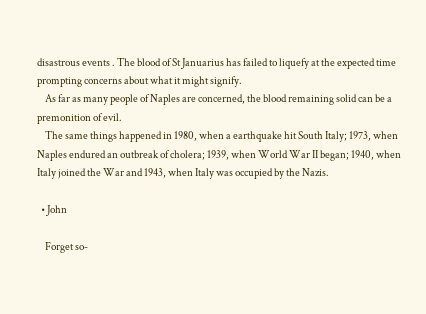disastrous events . The blood of St Januarius has failed to liquefy at the expected time prompting concerns about what it might signify.
    As far as many people of Naples are concerned, the blood remaining solid can be a premonition of evil.
    The same things happened in 1980, when a earthquake hit South Italy; 1973, when Naples endured an outbreak of cholera; 1939, when World War II began; 1940, when Italy joined the War and 1943, when Italy was occupied by the Nazis.

  • John

    Forget so-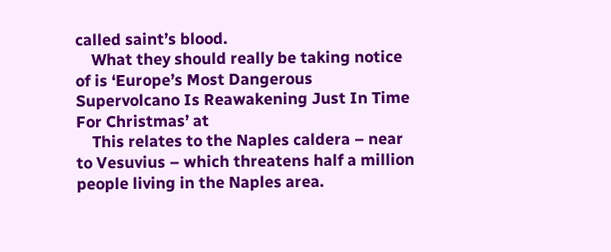called saint’s blood.
    What they should really be taking notice of is ‘Europe’s Most Dangerous Supervolcano Is Reawakening Just In Time For Christmas’ at
    This relates to the Naples caldera – near to Vesuvius – which threatens half a million people living in the Naples area.